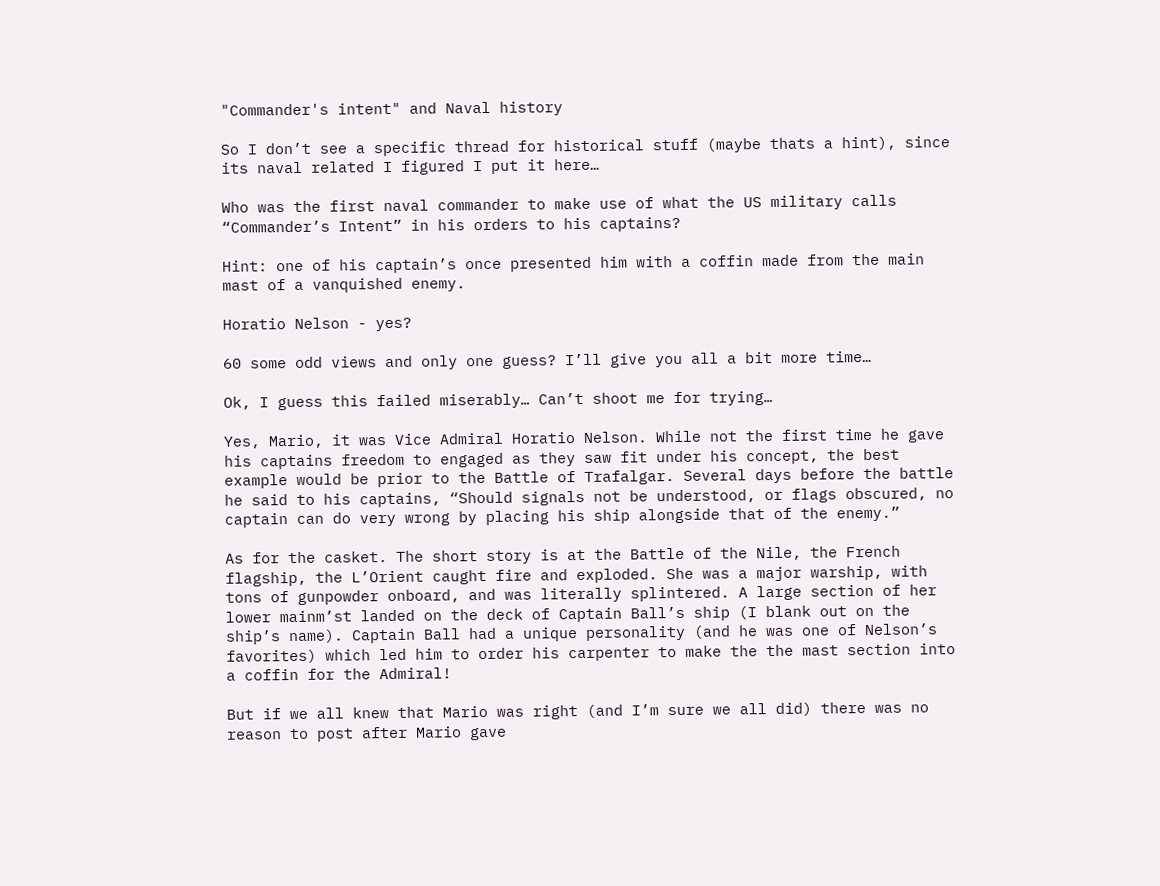"Commander's intent" and Naval history

So I don’t see a specific thread for historical stuff (maybe thats a hint), since its naval related I figured I put it here…

Who was the first naval commander to make use of what the US military calls “Commander’s Intent” in his orders to his captains?

Hint: one of his captain’s once presented him with a coffin made from the main mast of a vanquished enemy.

Horatio Nelson - yes?

60 some odd views and only one guess? I’ll give you all a bit more time…

Ok, I guess this failed miserably… Can’t shoot me for trying…

Yes, Mario, it was Vice Admiral Horatio Nelson. While not the first time he gave his captains freedom to engaged as they saw fit under his concept, the best example would be prior to the Battle of Trafalgar. Several days before the battle he said to his captains, “Should signals not be understood, or flags obscured, no captain can do very wrong by placing his ship alongside that of the enemy.”

As for the casket. The short story is at the Battle of the Nile, the French flagship, the L’Orient caught fire and exploded. She was a major warship, with tons of gunpowder onboard, and was literally splintered. A large section of her lower mainm’st landed on the deck of Captain Ball’s ship (I blank out on the ship’s name). Captain Ball had a unique personality (and he was one of Nelson’s favorites) which led him to order his carpenter to make the the mast section into a coffin for the Admiral!

But if we all knew that Mario was right (and I’m sure we all did) there was no reason to post after Mario gave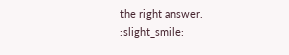the right answer. :slight_smile: